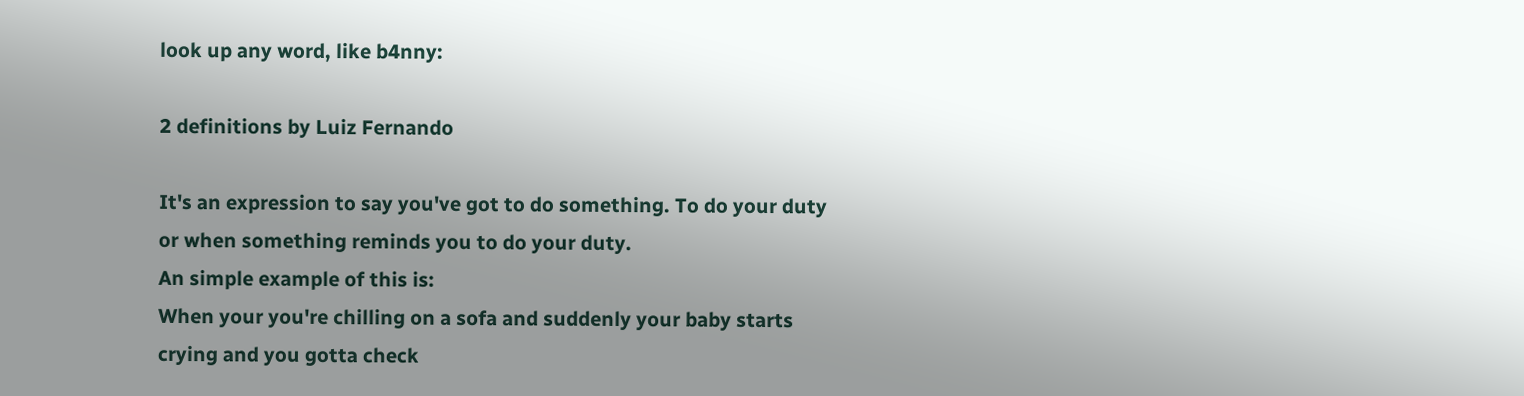look up any word, like b4nny:

2 definitions by Luiz Fernando

It's an expression to say you've got to do something. To do your duty or when something reminds you to do your duty.
An simple example of this is:
When your you're chilling on a sofa and suddenly your baby starts crying and you gotta check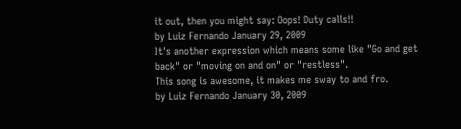it out, then you might say: Oops! Duty calls!!
by Luiz Fernando January 29, 2009
It's another expression which means some like "Go and get back" or "moving on and on" or "restless".
This song is awesome, it makes me sway to and fro.
by Luiz Fernando January 30, 2009